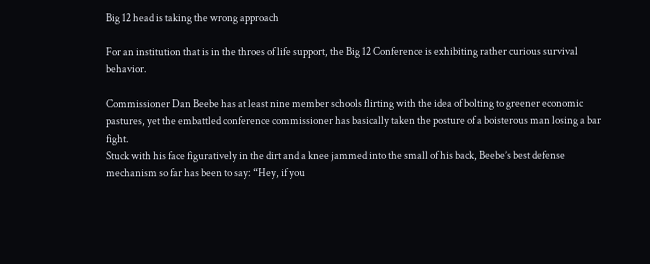Big 12 head is taking the wrong approach

For an institution that is in the throes of life support, the Big 12 Conference is exhibiting rather curious survival behavior.

Commissioner Dan Beebe has at least nine member schools flirting with the idea of bolting to greener economic pastures, yet the embattled conference commissioner has basically taken the posture of a boisterous man losing a bar fight.
Stuck with his face figuratively in the dirt and a knee jammed into the small of his back, Beebe’s best defense mechanism so far has been to say: “Hey, if you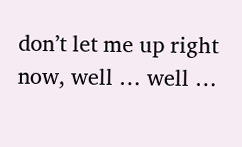don’t let me up right now, well … well …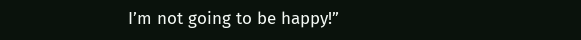I’m not going to be happy!”